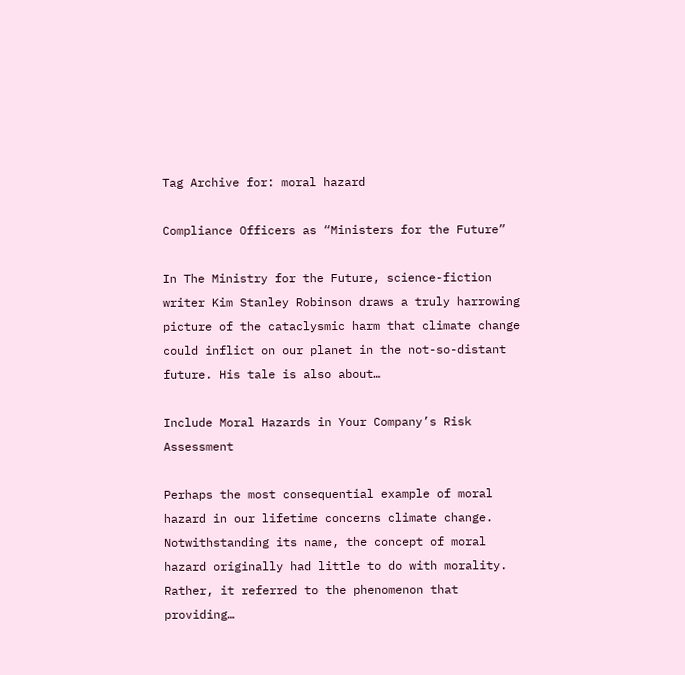Tag Archive for: moral hazard

Compliance Officers as “Ministers for the Future”

In The Ministry for the Future, science-fiction writer Kim Stanley Robinson draws a truly harrowing picture of the cataclysmic harm that climate change could inflict on our planet in the not-so-distant future. His tale is also about…

Include Moral Hazards in Your Company’s Risk Assessment

Perhaps the most consequential example of moral hazard in our lifetime concerns climate change. Notwithstanding its name, the concept of moral hazard originally had little to do with morality. Rather, it referred to the phenomenon that providing…